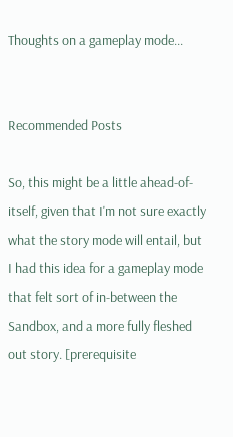Thoughts on a gameplay mode...


Recommended Posts

So, this might be a little ahead-of-itself, given that I'm not sure exactly what the story mode will entail, but I had this idea for a gameplay mode that felt sort of in-between the Sandbox, and a more fully fleshed out story. [prerequisite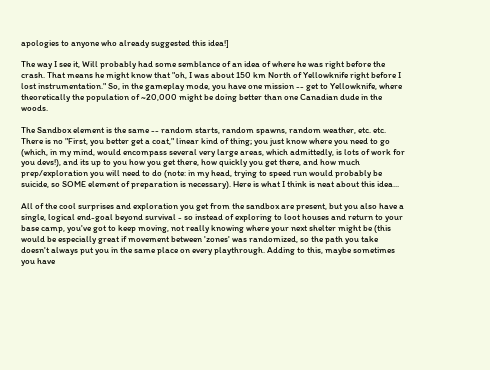apologies to anyone who already suggested this idea!]

The way I see it, Will probably had some semblance of an idea of where he was right before the crash. That means he might know that "oh, I was about 150 km North of Yellowknife right before I lost instrumentation." So, in the gameplay mode, you have one mission -- get to Yellowknife, where theoretically the population of ~20,000 might be doing better than one Canadian dude in the woods.

The Sandbox element is the same -- random starts, random spawns, random weather, etc. etc. There is no "First, you better get a coat," linear kind of thing; you just know where you need to go (which, in my mind, would encompass several very large areas, which admittedly, is lots of work for you devs!), and its up to you how you get there, how quickly you get there, and how much prep/exploration you will need to do (note: in my head, trying to speed run would probably be suicide, so SOME element of preparation is necessary). Here is what I think is neat about this idea...

All of the cool surprises and exploration you get from the sandbox are present, but you also have a single, logical end-goal beyond survival - so instead of exploring to loot houses and return to your base camp, you've got to keep moving, not really knowing where your next shelter might be (this would be especially great if movement between 'zones' was randomized, so the path you take doesn't always put you in the same place on every playthrough. Adding to this, maybe sometimes you have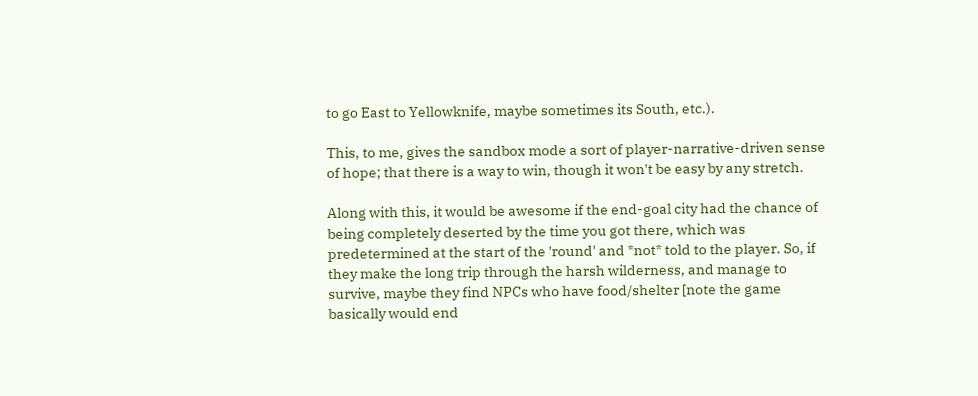to go East to Yellowknife, maybe sometimes its South, etc.).

This, to me, gives the sandbox mode a sort of player-narrative-driven sense of hope; that there is a way to win, though it won't be easy by any stretch.

Along with this, it would be awesome if the end-goal city had the chance of being completely deserted by the time you got there, which was predetermined at the start of the 'round' and *not* told to the player. So, if they make the long trip through the harsh wilderness, and manage to survive, maybe they find NPCs who have food/shelter [note the game basically would end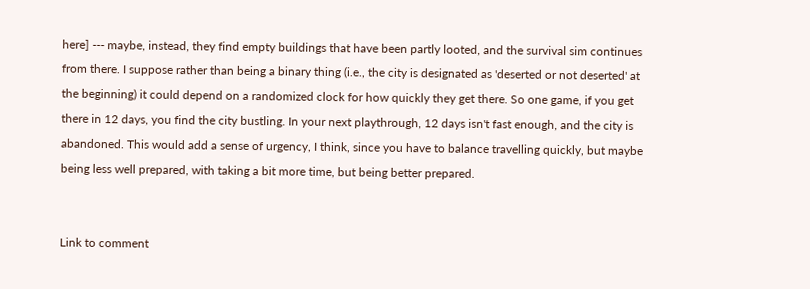here] --- maybe, instead, they find empty buildings that have been partly looted, and the survival sim continues from there. I suppose rather than being a binary thing (i.e., the city is designated as 'deserted or not deserted' at the beginning) it could depend on a randomized clock for how quickly they get there. So one game, if you get there in 12 days, you find the city bustling. In your next playthrough, 12 days isn't fast enough, and the city is abandoned. This would add a sense of urgency, I think, since you have to balance travelling quickly, but maybe being less well prepared, with taking a bit more time, but being better prepared.


Link to comment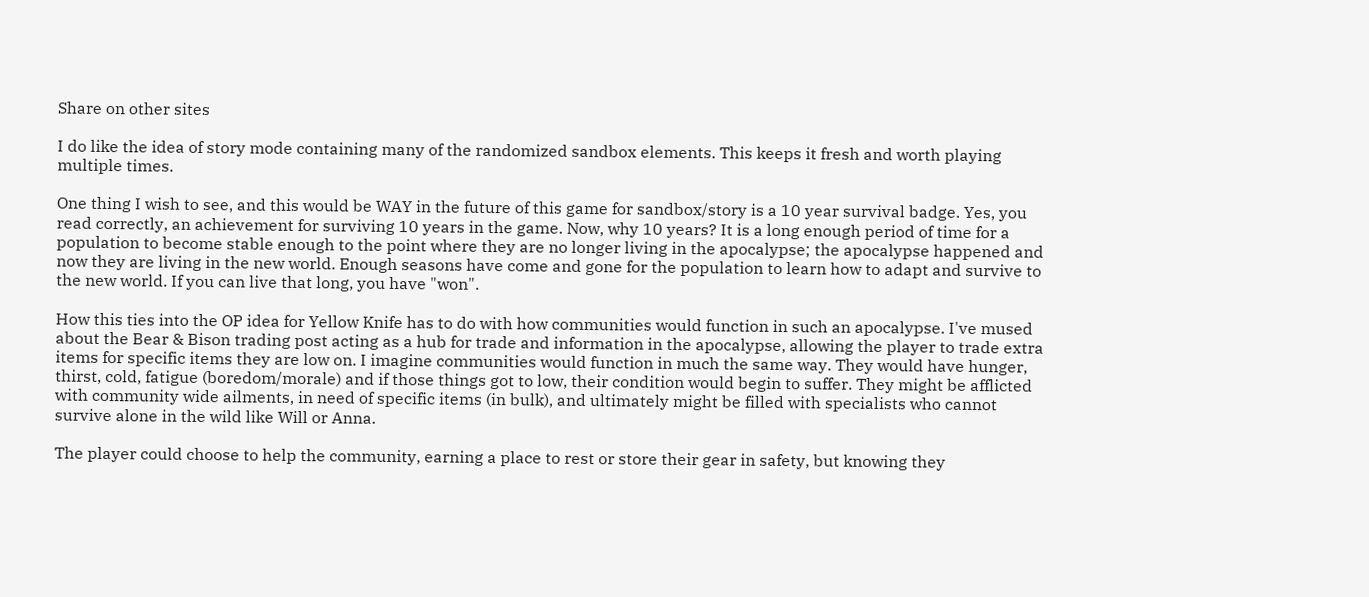Share on other sites

I do like the idea of story mode containing many of the randomized sandbox elements. This keeps it fresh and worth playing multiple times.

One thing I wish to see, and this would be WAY in the future of this game for sandbox/story is a 10 year survival badge. Yes, you read correctly, an achievement for surviving 10 years in the game. Now, why 10 years? It is a long enough period of time for a population to become stable enough to the point where they are no longer living in the apocalypse; the apocalypse happened and now they are living in the new world. Enough seasons have come and gone for the population to learn how to adapt and survive to the new world. If you can live that long, you have "won".

How this ties into the OP idea for Yellow Knife has to do with how communities would function in such an apocalypse. I've mused about the Bear & Bison trading post acting as a hub for trade and information in the apocalypse, allowing the player to trade extra items for specific items they are low on. I imagine communities would function in much the same way. They would have hunger, thirst, cold, fatigue (boredom/morale) and if those things got to low, their condition would begin to suffer. They might be afflicted with community wide ailments, in need of specific items (in bulk), and ultimately might be filled with specialists who cannot survive alone in the wild like Will or Anna.

The player could choose to help the community, earning a place to rest or store their gear in safety, but knowing they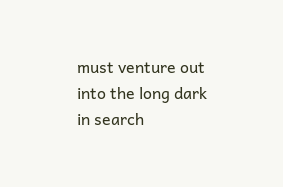must venture out into the long dark in search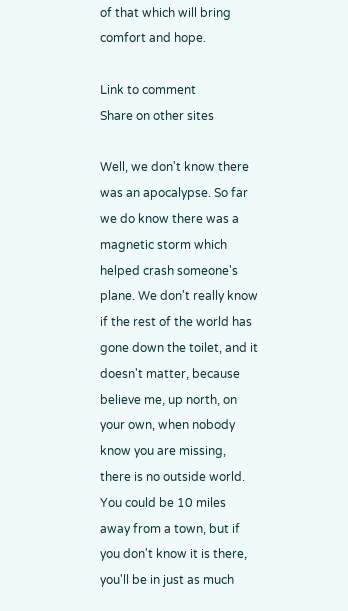of that which will bring comfort and hope.

Link to comment
Share on other sites

Well, we don't know there was an apocalypse. So far we do know there was a magnetic storm which helped crash someone's plane. We don't really know if the rest of the world has gone down the toilet, and it doesn't matter, because believe me, up north, on your own, when nobody know you are missing, there is no outside world. You could be 10 miles away from a town, but if you don't know it is there, you'll be in just as much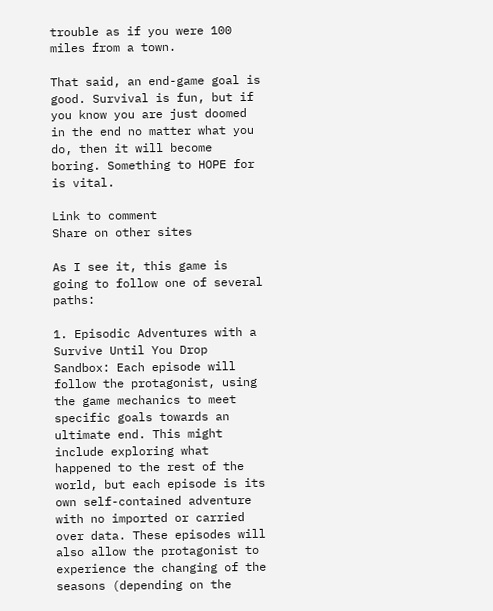trouble as if you were 100 miles from a town.

That said, an end-game goal is good. Survival is fun, but if you know you are just doomed in the end no matter what you do, then it will become boring. Something to HOPE for is vital.

Link to comment
Share on other sites

As I see it, this game is going to follow one of several paths:

1. Episodic Adventures with a Survive Until You Drop Sandbox: Each episode will follow the protagonist, using the game mechanics to meet specific goals towards an ultimate end. This might include exploring what happened to the rest of the world, but each episode is its own self-contained adventure with no imported or carried over data. These episodes will also allow the protagonist to experience the changing of the seasons (depending on the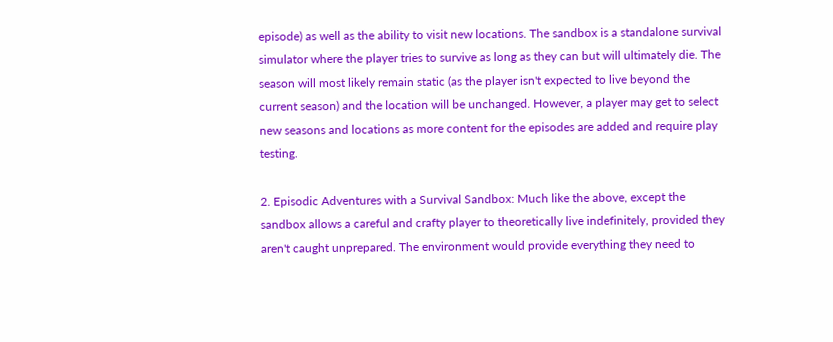episode) as well as the ability to visit new locations. The sandbox is a standalone survival simulator where the player tries to survive as long as they can but will ultimately die. The season will most likely remain static (as the player isn't expected to live beyond the current season) and the location will be unchanged. However, a player may get to select new seasons and locations as more content for the episodes are added and require play testing.

2. Episodic Adventures with a Survival Sandbox: Much like the above, except the sandbox allows a careful and crafty player to theoretically live indefinitely, provided they aren't caught unprepared. The environment would provide everything they need to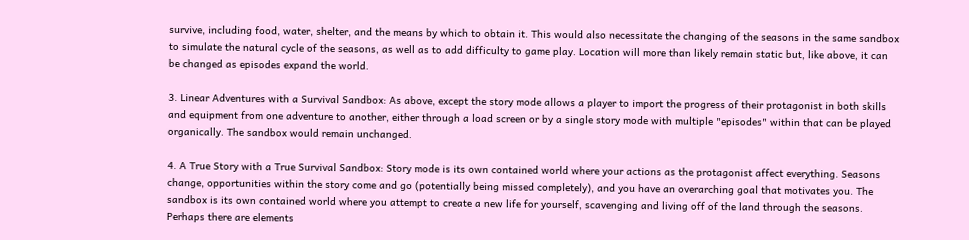survive, including food, water, shelter, and the means by which to obtain it. This would also necessitate the changing of the seasons in the same sandbox to simulate the natural cycle of the seasons, as well as to add difficulty to game play. Location will more than likely remain static but, like above, it can be changed as episodes expand the world.

3. Linear Adventures with a Survival Sandbox: As above, except the story mode allows a player to import the progress of their protagonist in both skills and equipment from one adventure to another, either through a load screen or by a single story mode with multiple "episodes" within that can be played organically. The sandbox would remain unchanged.

4. A True Story with a True Survival Sandbox: Story mode is its own contained world where your actions as the protagonist affect everything. Seasons change, opportunities within the story come and go (potentially being missed completely), and you have an overarching goal that motivates you. The sandbox is its own contained world where you attempt to create a new life for yourself, scavenging and living off of the land through the seasons. Perhaps there are elements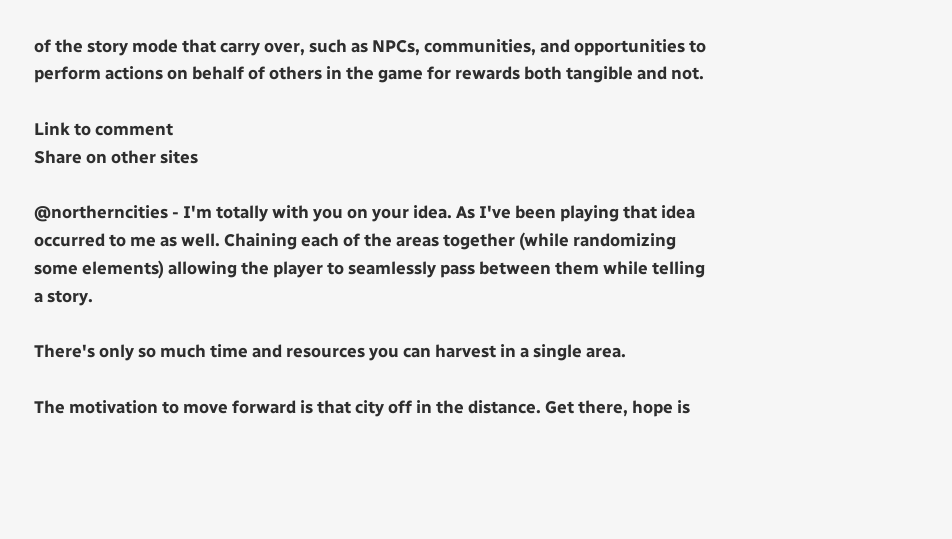of the story mode that carry over, such as NPCs, communities, and opportunities to perform actions on behalf of others in the game for rewards both tangible and not.

Link to comment
Share on other sites

@northerncities - I'm totally with you on your idea. As I've been playing that idea occurred to me as well. Chaining each of the areas together (while randomizing some elements) allowing the player to seamlessly pass between them while telling a story.

There's only so much time and resources you can harvest in a single area.

The motivation to move forward is that city off in the distance. Get there, hope is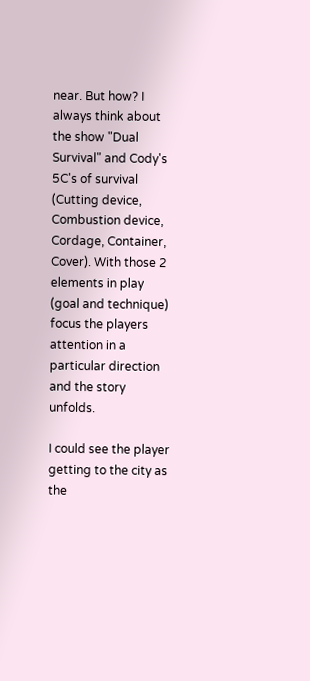near. But how? I always think about the show "Dual Survival" and Cody's 5C's of survival (Cutting device, Combustion device, Cordage, Container, Cover). With those 2 elements in play (goal and technique) focus the players attention in a particular direction and the story unfolds.

I could see the player getting to the city as the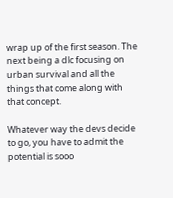wrap up of the first season. The next being a dlc focusing on urban survival and all the things that come along with that concept.

Whatever way the devs decide to go, you have to admit the potential is sooo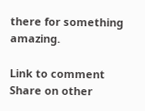there for something amazing.

Link to comment
Share on other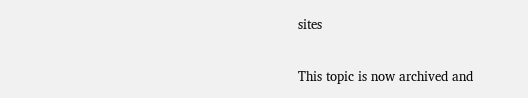sites


This topic is now archived and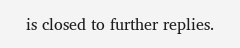is closed to further replies.